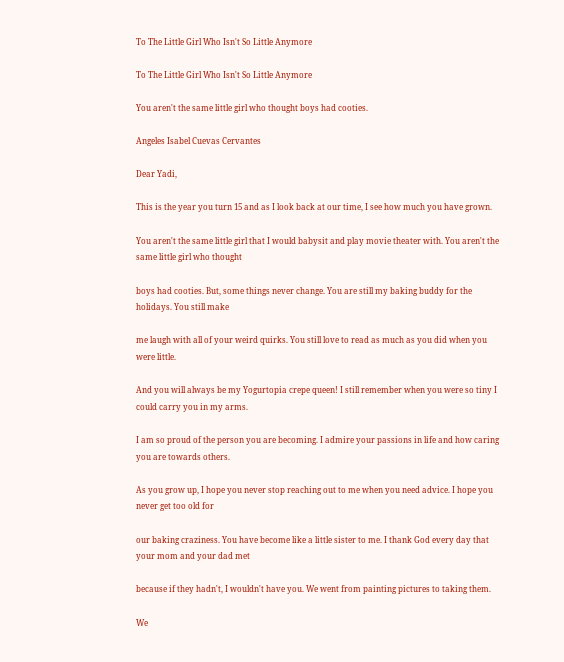To The Little Girl Who Isn't So Little Anymore

To The Little Girl Who Isn't So Little Anymore

You aren't the same little girl who thought boys had cooties.

Angeles Isabel Cuevas Cervantes

Dear Yadi,

This is the year you turn 15 and as I look back at our time, I see how much you have grown.

You aren't the same little girl that I would babysit and play movie theater with. You aren't the same little girl who thought

boys had cooties. But, some things never change. You are still my baking buddy for the holidays. You still make

me laugh with all of your weird quirks. You still love to read as much as you did when you were little.

And you will always be my Yogurtopia crepe queen! I still remember when you were so tiny I could carry you in my arms.

I am so proud of the person you are becoming. I admire your passions in life and how caring you are towards others.

As you grow up, I hope you never stop reaching out to me when you need advice. I hope you never get too old for

our baking craziness. You have become like a little sister to me. I thank God every day that your mom and your dad met

because if they hadn't, I wouldn't have you. We went from painting pictures to taking them.

We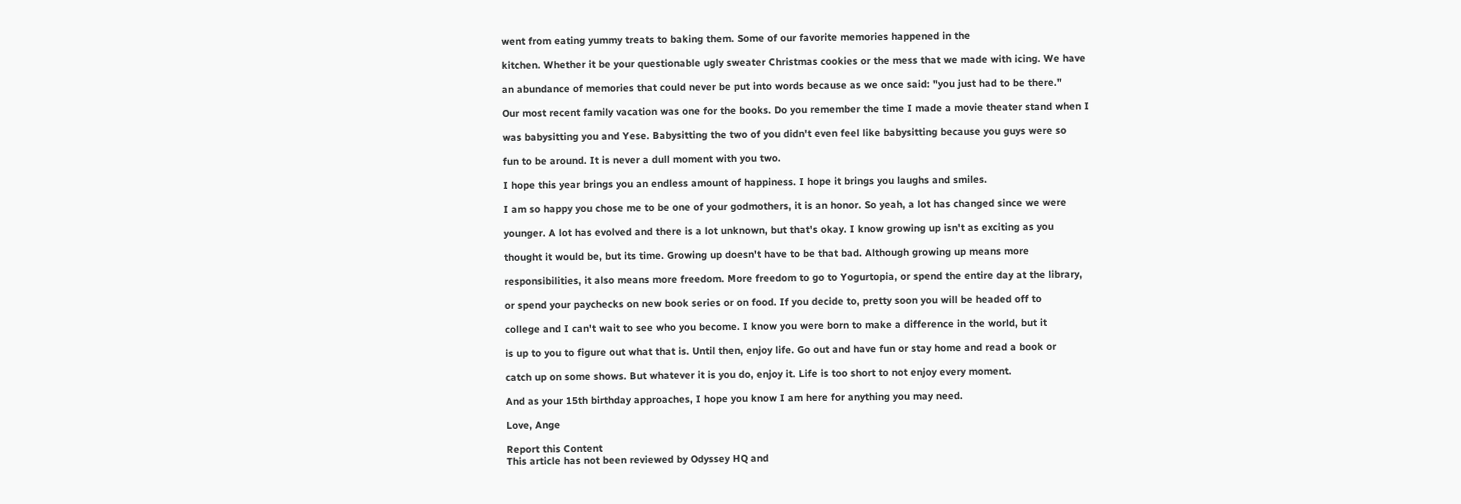went from eating yummy treats to baking them. Some of our favorite memories happened in the

kitchen. Whether it be your questionable ugly sweater Christmas cookies or the mess that we made with icing. We have

an abundance of memories that could never be put into words because as we once said: "you just had to be there."

Our most recent family vacation was one for the books. Do you remember the time I made a movie theater stand when I

was babysitting you and Yese. Babysitting the two of you didn't even feel like babysitting because you guys were so

fun to be around. It is never a dull moment with you two.

I hope this year brings you an endless amount of happiness. I hope it brings you laughs and smiles.

I am so happy you chose me to be one of your godmothers, it is an honor. So yeah, a lot has changed since we were

younger. A lot has evolved and there is a lot unknown, but that's okay. I know growing up isn't as exciting as you

thought it would be, but its time. Growing up doesn't have to be that bad. Although growing up means more

responsibilities, it also means more freedom. More freedom to go to Yogurtopia, or spend the entire day at the library,

or spend your paychecks on new book series or on food. If you decide to, pretty soon you will be headed off to

college and I can't wait to see who you become. I know you were born to make a difference in the world, but it

is up to you to figure out what that is. Until then, enjoy life. Go out and have fun or stay home and read a book or

catch up on some shows. But whatever it is you do, enjoy it. Life is too short to not enjoy every moment.

And as your 15th birthday approaches, I hope you know I am here for anything you may need.

Love, Ange

Report this Content
This article has not been reviewed by Odyssey HQ and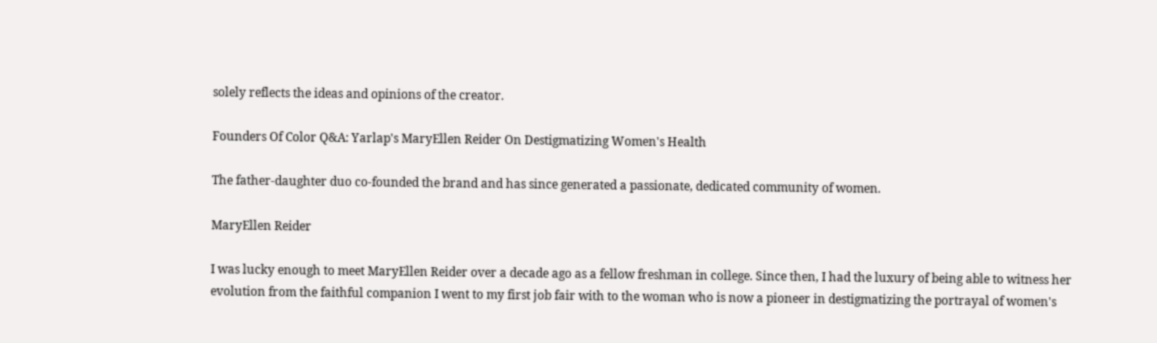solely reflects the ideas and opinions of the creator.

Founders Of Color Q&A: Yarlap's MaryEllen Reider On Destigmatizing Women's Health

The father-daughter duo co-founded the brand and has since generated a passionate, dedicated community of women.

MaryEllen Reider

I was lucky enough to meet MaryEllen Reider over a decade ago as a fellow freshman in college. Since then, I had the luxury of being able to witness her evolution from the faithful companion I went to my first job fair with to the woman who is now a pioneer in destigmatizing the portrayal of women's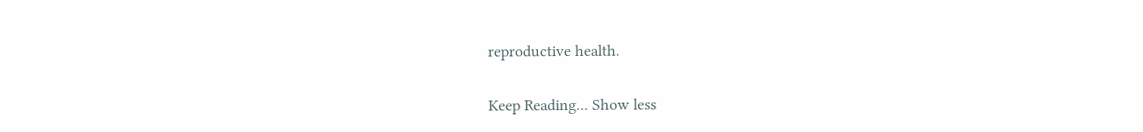reproductive health.

Keep Reading... Show less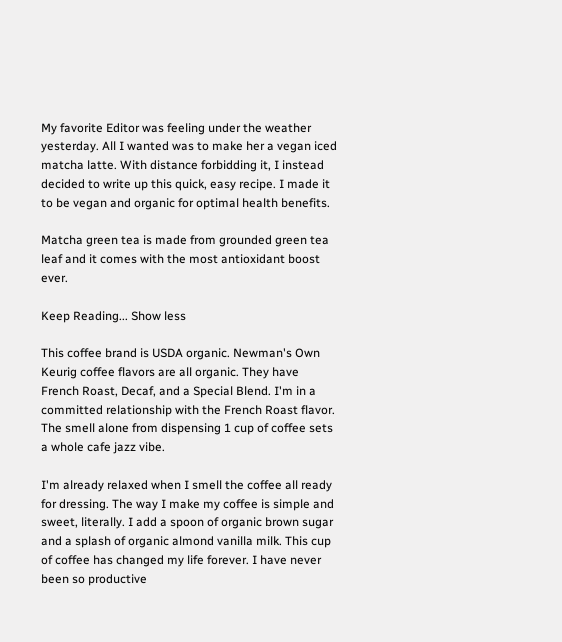My favorite Editor was feeling under the weather yesterday. All I wanted was to make her a vegan iced matcha latte. With distance forbidding it, I instead decided to write up this quick, easy recipe. I made it to be vegan and organic for optimal health benefits.

Matcha green tea is made from grounded green tea leaf and it comes with the most antioxidant boost ever.

Keep Reading... Show less

This coffee brand is USDA organic. Newman's Own Keurig coffee flavors are all organic. They have French Roast, Decaf, and a Special Blend. I'm in a committed relationship with the French Roast flavor. The smell alone from dispensing 1 cup of coffee sets a whole cafe jazz vibe.

I'm already relaxed when I smell the coffee all ready for dressing. The way I make my coffee is simple and sweet, literally. I add a spoon of organic brown sugar and a splash of organic almond vanilla milk. This cup of coffee has changed my life forever. I have never been so productive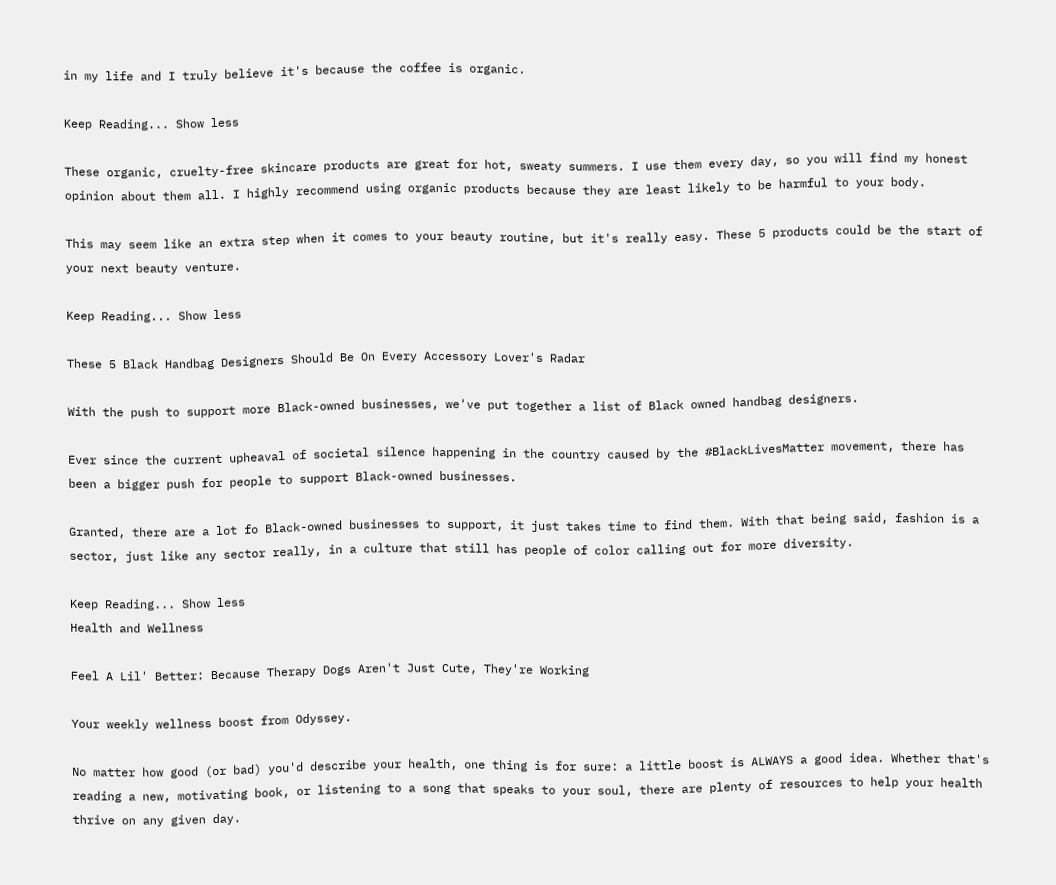in my life and I truly believe it's because the coffee is organic.

Keep Reading... Show less

These organic, cruelty-free skincare products are great for hot, sweaty summers. I use them every day, so you will find my honest opinion about them all. I highly recommend using organic products because they are least likely to be harmful to your body.

This may seem like an extra step when it comes to your beauty routine, but it's really easy. These 5 products could be the start of your next beauty venture.

Keep Reading... Show less

These 5 Black Handbag Designers Should Be On Every Accessory Lover's Radar

With the push to support more Black-owned businesses, we've put together a list of Black owned handbag designers.

Ever since the current upheaval of societal silence happening in the country caused by the #BlackLivesMatter movement, there has been a bigger push for people to support Black-owned businesses.

Granted, there are a lot fo Black-owned businesses to support, it just takes time to find them. With that being said, fashion is a sector, just like any sector really, in a culture that still has people of color calling out for more diversity.

Keep Reading... Show less
Health and Wellness

Feel A Lil' Better: Because Therapy Dogs Aren't Just Cute, They're Working

Your weekly wellness boost from Odyssey.

No matter how good (or bad) you'd describe your health, one thing is for sure: a little boost is ALWAYS a good idea. Whether that's reading a new, motivating book, or listening to a song that speaks to your soul, there are plenty of resources to help your health thrive on any given day.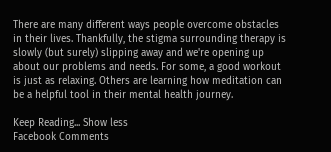There are many different ways people overcome obstacles in their lives. Thankfully, the stigma surrounding therapy is slowly (but surely) slipping away and we're opening up about our problems and needs. For some, a good workout is just as relaxing. Others are learning how meditation can be a helpful tool in their mental health journey.

Keep Reading... Show less
Facebook Comments